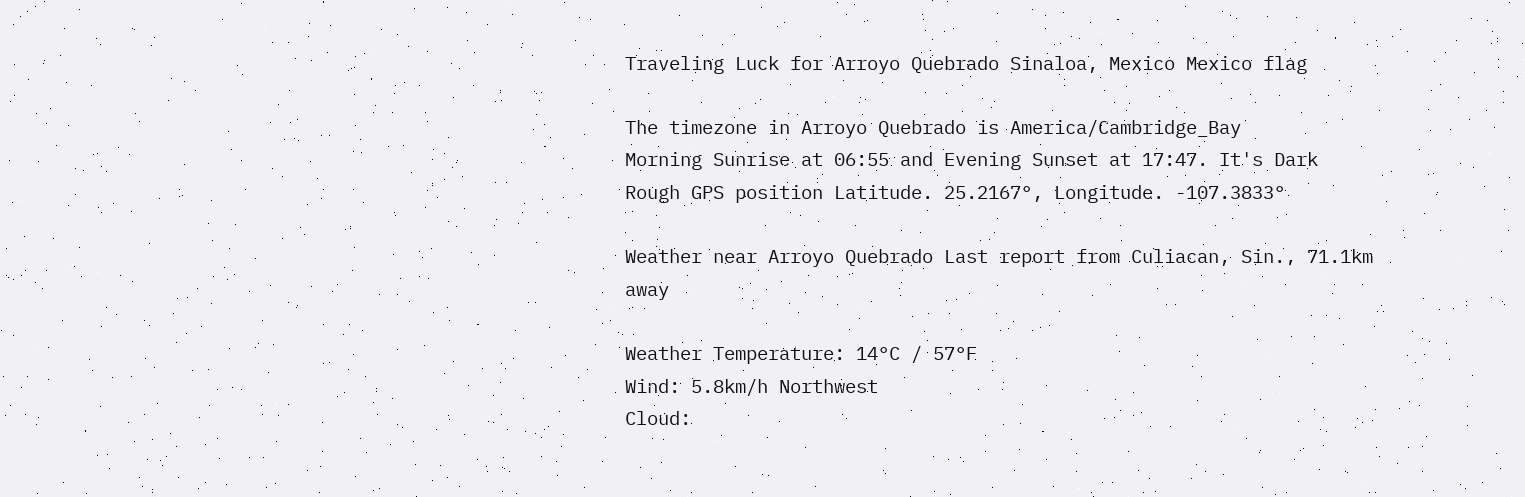Traveling Luck for Arroyo Quebrado Sinaloa, Mexico Mexico flag

The timezone in Arroyo Quebrado is America/Cambridge_Bay
Morning Sunrise at 06:55 and Evening Sunset at 17:47. It's Dark
Rough GPS position Latitude. 25.2167°, Longitude. -107.3833°

Weather near Arroyo Quebrado Last report from Culiacan, Sin., 71.1km away

Weather Temperature: 14°C / 57°F
Wind: 5.8km/h Northwest
Cloud: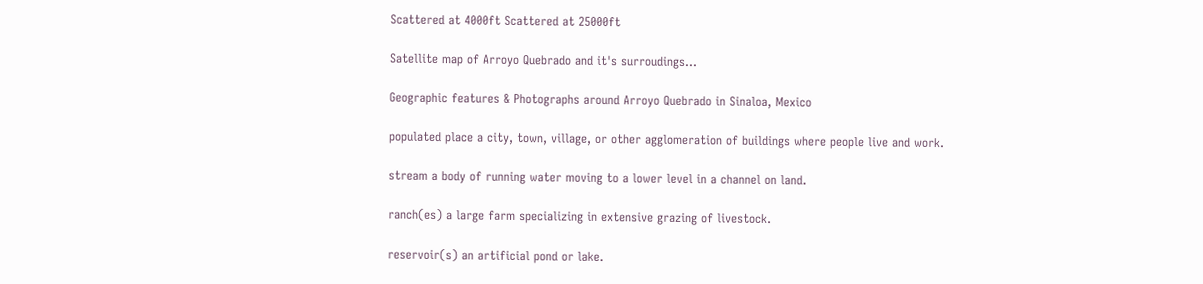Scattered at 4000ft Scattered at 25000ft

Satellite map of Arroyo Quebrado and it's surroudings...

Geographic features & Photographs around Arroyo Quebrado in Sinaloa, Mexico

populated place a city, town, village, or other agglomeration of buildings where people live and work.

stream a body of running water moving to a lower level in a channel on land.

ranch(es) a large farm specializing in extensive grazing of livestock.

reservoir(s) an artificial pond or lake.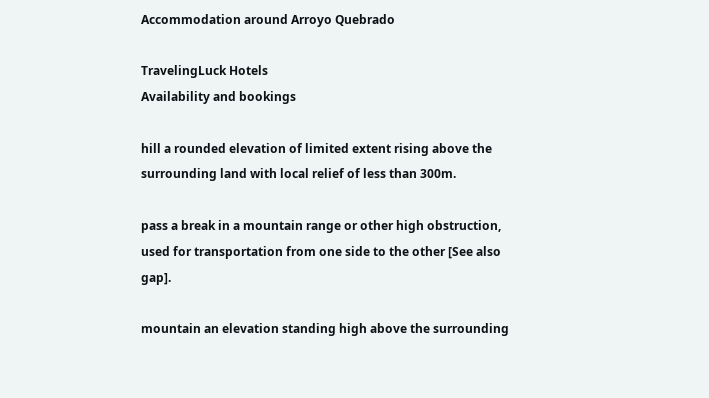Accommodation around Arroyo Quebrado

TravelingLuck Hotels
Availability and bookings

hill a rounded elevation of limited extent rising above the surrounding land with local relief of less than 300m.

pass a break in a mountain range or other high obstruction, used for transportation from one side to the other [See also gap].

mountain an elevation standing high above the surrounding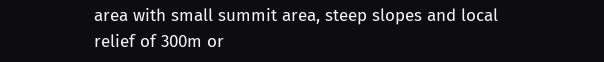area with small summit area, steep slopes and local relief of 300m or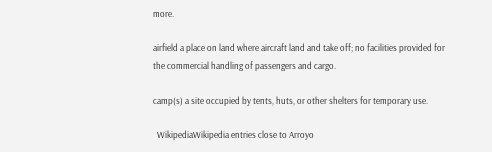more.

airfield a place on land where aircraft land and take off; no facilities provided for the commercial handling of passengers and cargo.

camp(s) a site occupied by tents, huts, or other shelters for temporary use.

  WikipediaWikipedia entries close to Arroyo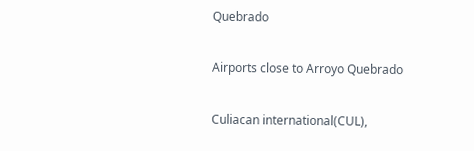Quebrado

Airports close to Arroyo Quebrado

Culiacan international(CUL),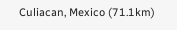Culiacan, Mexico (71.1km)